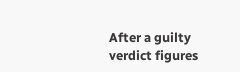After a guilty verdict figures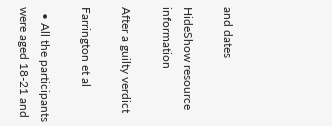and dates

HideShow resource information

After a guilty verdict

Farrington et al

  • All the participants were aged 18-21 and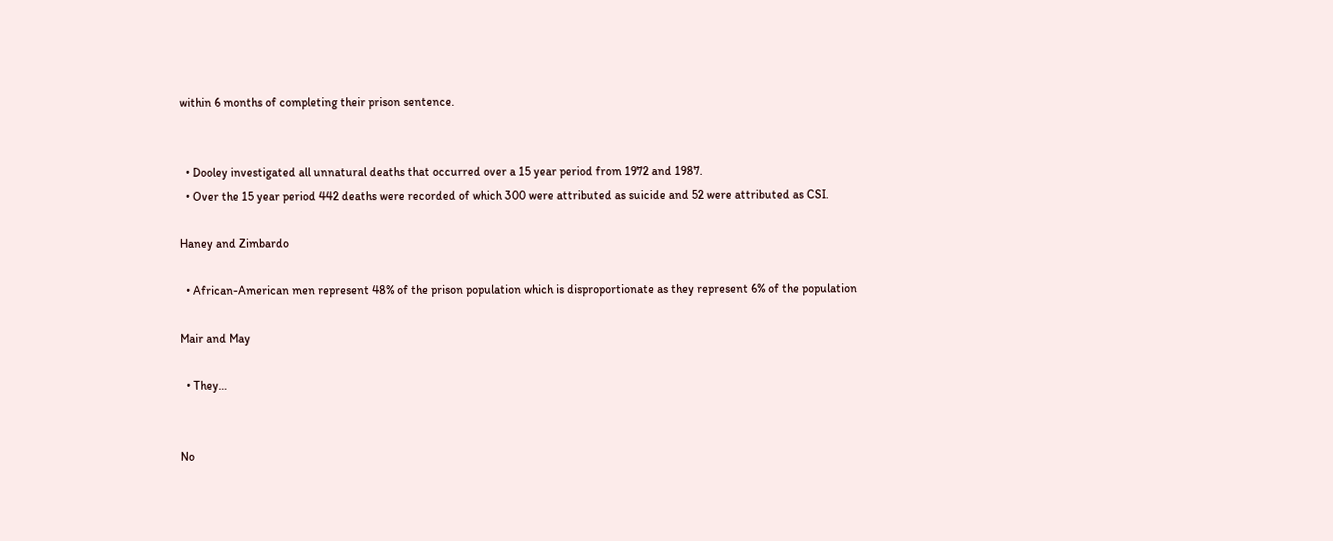within 6 months of completing their prison sentence.


  • Dooley investigated all unnatural deaths that occurred over a 15 year period from 1972 and 1987.
  • Over the 15 year period 442 deaths were recorded of which 300 were attributed as suicide and 52 were attributed as CSI.

Haney and Zimbardo

  • African-American men represent 48% of the prison population which is disproportionate as they represent 6% of the population

Mair and May

  • They…


No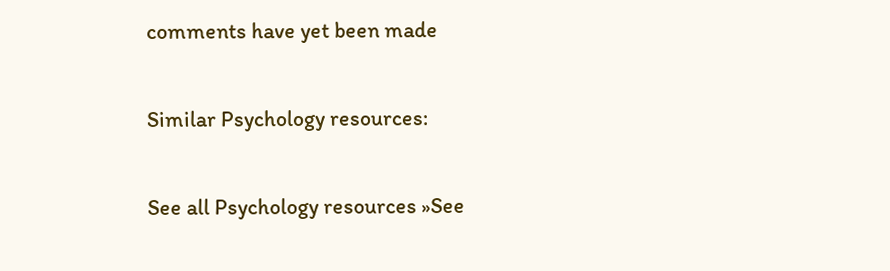comments have yet been made

Similar Psychology resources:

See all Psychology resources »See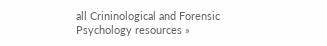all Crininological and Forensic Psychology resources »